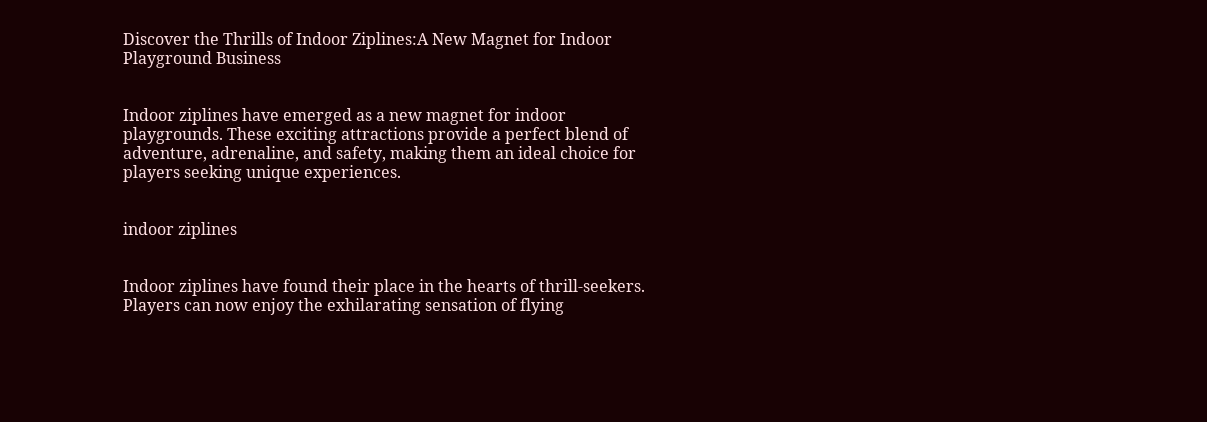Discover the Thrills of Indoor Ziplines:A New Magnet for Indoor Playground Business


Indoor ziplines have emerged as a new magnet for indoor playgrounds. These exciting attractions provide a perfect blend of adventure, adrenaline, and safety, making them an ideal choice for players seeking unique experiences.


indoor ziplines


Indoor ziplines have found their place in the hearts of thrill-seekers. Players can now enjoy the exhilarating sensation of flying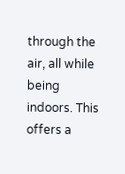through the air, all while being indoors. This offers a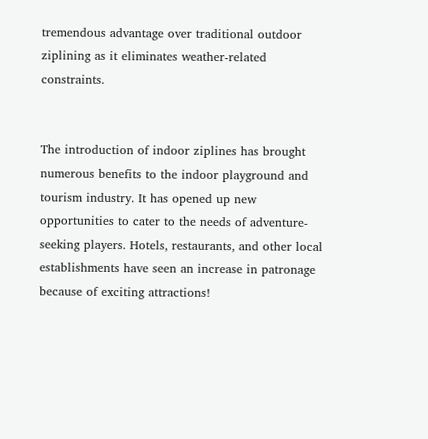tremendous advantage over traditional outdoor ziplining as it eliminates weather-related constraints.


The introduction of indoor ziplines has brought numerous benefits to the indoor playground and tourism industry. It has opened up new opportunities to cater to the needs of adventure-seeking players. Hotels, restaurants, and other local establishments have seen an increase in patronage because of exciting attractions!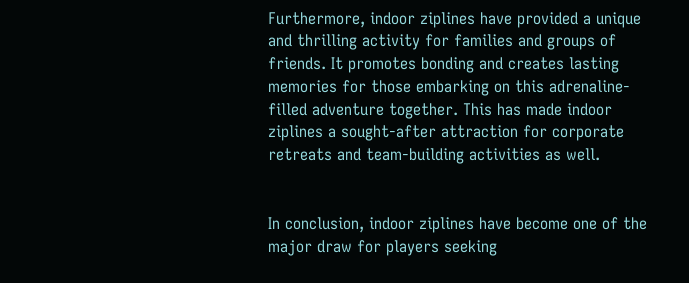Furthermore, indoor ziplines have provided a unique and thrilling activity for families and groups of friends. It promotes bonding and creates lasting memories for those embarking on this adrenaline-filled adventure together. This has made indoor ziplines a sought-after attraction for corporate retreats and team-building activities as well.


In conclusion, indoor ziplines have become one of the major draw for players seeking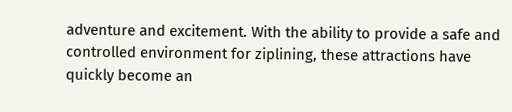adventure and excitement. With the ability to provide a safe and controlled environment for ziplining, these attractions have quickly become an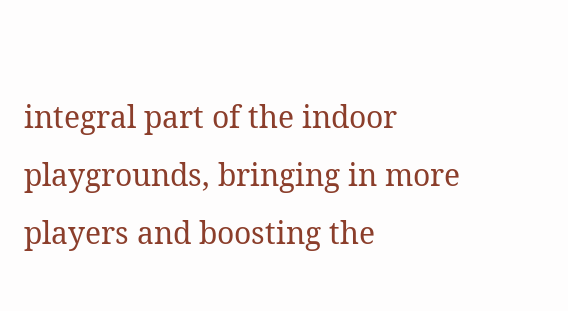integral part of the indoor playgrounds, bringing in more players and boosting the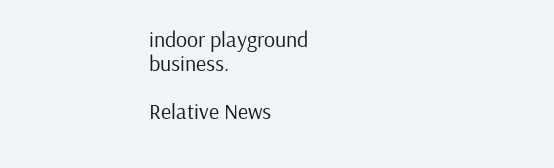indoor playground business.

Relative News